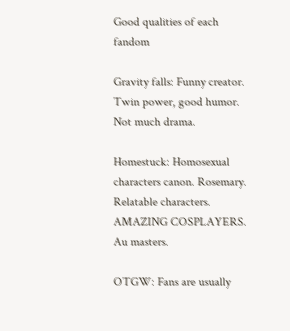Good qualities of each fandom

Gravity falls: Funny creator. Twin power, good humor. Not much drama.

Homestuck: Homosexual characters canon. Rosemary. Relatable characters. AMAZING COSPLAYERS. Au masters.

OTGW: Fans are usually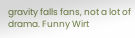gravity falls fans, not a lot of drama. Funny Wirt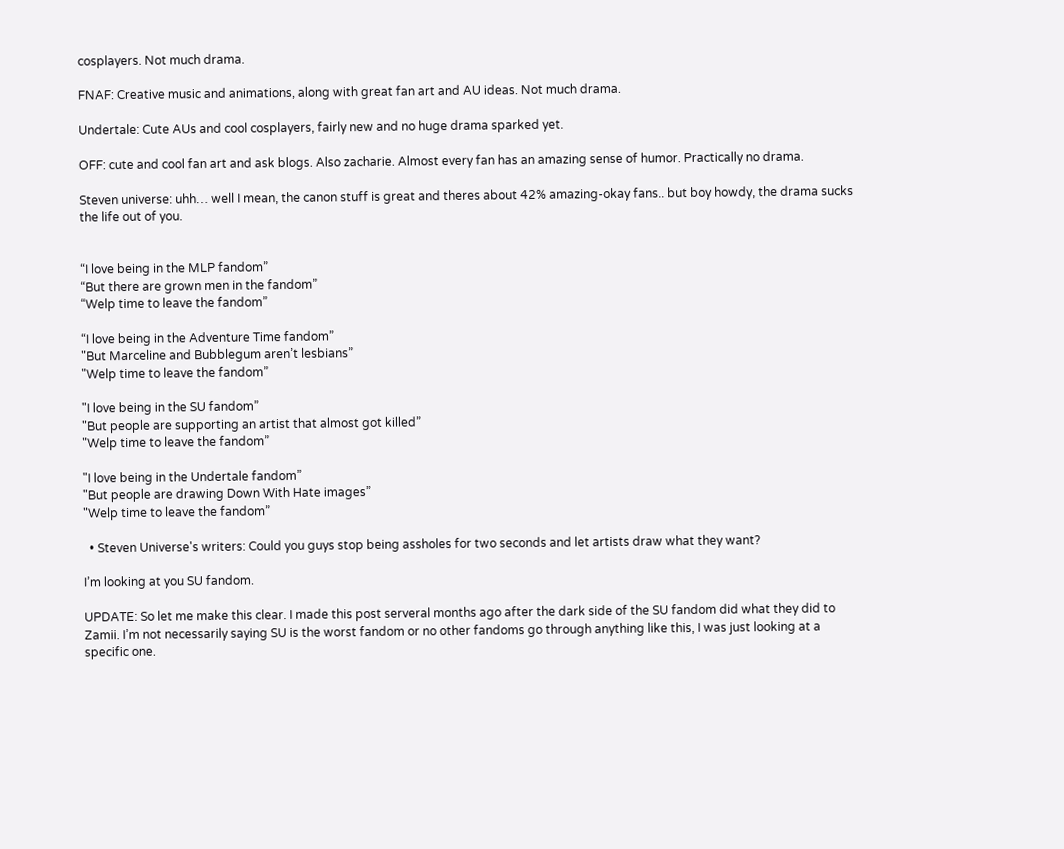cosplayers. Not much drama.

FNAF: Creative music and animations, along with great fan art and AU ideas. Not much drama.

Undertale: Cute AUs and cool cosplayers, fairly new and no huge drama sparked yet.

OFF: cute and cool fan art and ask blogs. Also zacharie. Almost every fan has an amazing sense of humor. Practically no drama.

Steven universe: uhh… well I mean, the canon stuff is great and theres about 42% amazing-okay fans.. but boy howdy, the drama sucks the life out of you.


“I love being in the MLP fandom”
“But there are grown men in the fandom”
“Welp time to leave the fandom”

“I love being in the Adventure Time fandom”
"But Marceline and Bubblegum aren’t lesbians”
"Welp time to leave the fandom”

"I love being in the SU fandom”
"But people are supporting an artist that almost got killed”
"Welp time to leave the fandom”

"I love being in the Undertale fandom”
"But people are drawing Down With Hate images”
"Welp time to leave the fandom”

  • Steven Universe's writers: Could you guys stop being assholes for two seconds and let artists draw what they want?

I’m looking at you SU fandom.

UPDATE: So let me make this clear. I made this post serveral months ago after the dark side of the SU fandom did what they did to Zamii. I’m not necessarily saying SU is the worst fandom or no other fandoms go through anything like this, I was just looking at a specific one.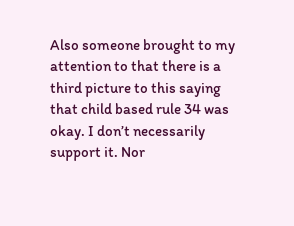Also someone brought to my attention to that there is a third picture to this saying that child based rule 34 was okay. I don’t necessarily support it. Nor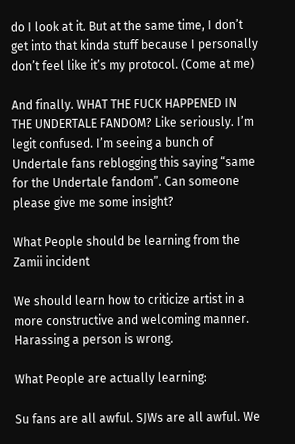do I look at it. But at the same time, I don’t get into that kinda stuff because I personally don’t feel like it’s my protocol. (Come at me)

And finally. WHAT THE FUCK HAPPENED IN THE UNDERTALE FANDOM? Like seriously. I’m legit confused. I’m seeing a bunch of Undertale fans reblogging this saying “same for the Undertale fandom”. Can someone please give me some insight?

What People should be learning from the Zamii incident

We should learn how to criticize artist in a more constructive and welcoming manner. Harassing a person is wrong.

What People are actually learning:

Su fans are all awful. SJWs are all awful. We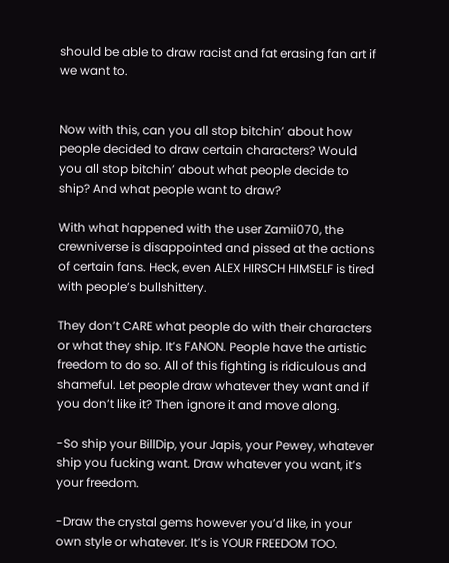should be able to draw racist and fat erasing fan art if we want to.


Now with this, can you all stop bitchin’ about how people decided to draw certain characters? Would you all stop bitchin’ about what people decide to ship? And what people want to draw?

With what happened with the user Zamii070, the crewniverse is disappointed and pissed at the actions of certain fans. Heck, even ALEX HIRSCH HIMSELF is tired with people’s bullshittery.

They don’t CARE what people do with their characters or what they ship. It’s FANON. People have the artistic freedom to do so. All of this fighting is ridiculous and shameful. Let people draw whatever they want and if you don’t like it? Then ignore it and move along.

-So ship your BillDip, your Japis, your Pewey, whatever ship you fucking want. Draw whatever you want, it’s your freedom.

-Draw the crystal gems however you’d like, in your own style or whatever. It’s is YOUR FREEDOM TOO.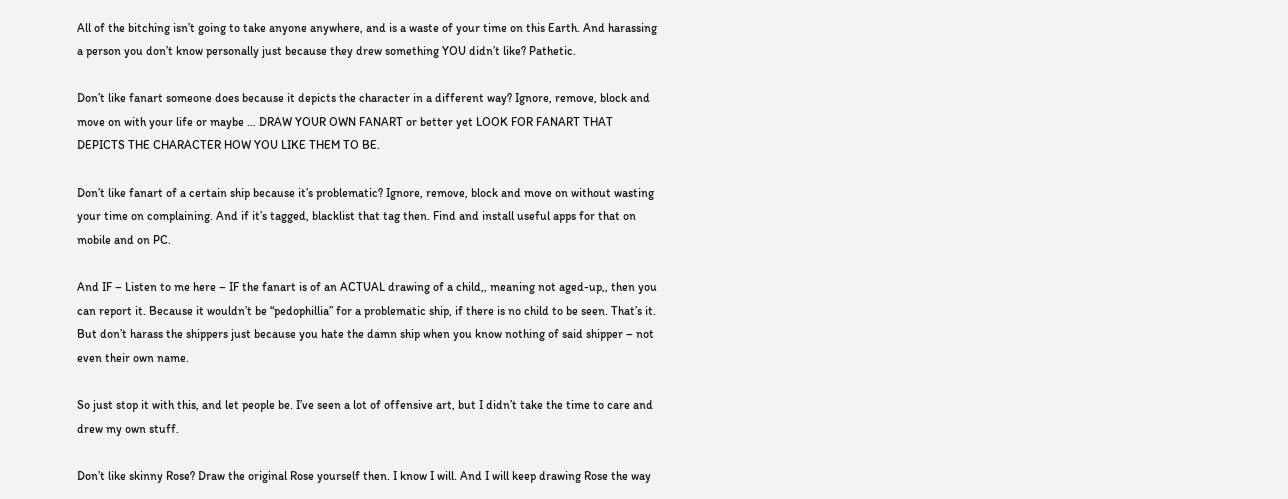All of the bitching isn’t going to take anyone anywhere, and is a waste of your time on this Earth. And harassing a person you don’t know personally just because they drew something YOU didn’t like? Pathetic.

Don’t like fanart someone does because it depicts the character in a different way? Ignore, remove, block and move on with your life or maybe … DRAW YOUR OWN FANART or better yet LOOK FOR FANART THAT DEPICTS THE CHARACTER HOW YOU LIKE THEM TO BE.

Don’t like fanart of a certain ship because it’s problematic? Ignore, remove, block and move on without wasting your time on complaining. And if it’s tagged, blacklist that tag then. Find and install useful apps for that on mobile and on PC.

And IF – Listen to me here – IF the fanart is of an ACTUAL drawing of a child,, meaning not aged-up,, then you can report it. Because it wouldn’t be “pedophillia” for a problematic ship, if there is no child to be seen. That’s it. But don’t harass the shippers just because you hate the damn ship when you know nothing of said shipper – not even their own name.

So just stop it with this, and let people be. I’ve seen a lot of offensive art, but I didn’t take the time to care and drew my own stuff.

Don’t like skinny Rose? Draw the original Rose yourself then. I know I will. And I will keep drawing Rose the way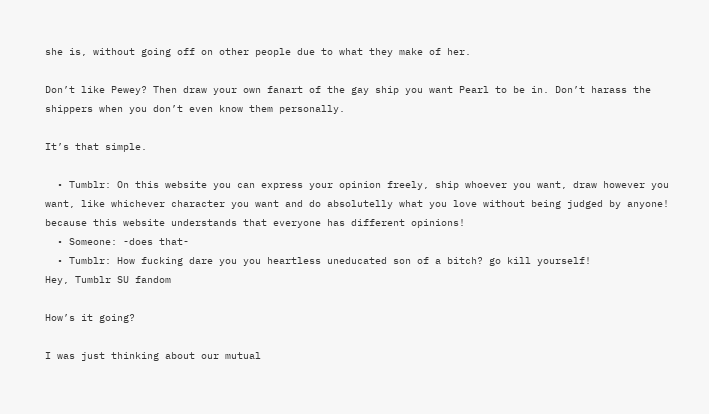she is, without going off on other people due to what they make of her.

Don’t like Pewey? Then draw your own fanart of the gay ship you want Pearl to be in. Don’t harass the shippers when you don’t even know them personally.

It’s that simple.

  • Tumblr: On this website you can express your opinion freely, ship whoever you want, draw however you want, like whichever character you want and do absolutelly what you love without being judged by anyone! because this website understands that everyone has different opinions!
  • Someone: -does that-
  • Tumblr: How fucking dare you you heartless uneducated son of a bitch? go kill yourself!
Hey, Tumblr SU fandom

How’s it going?

I was just thinking about our mutual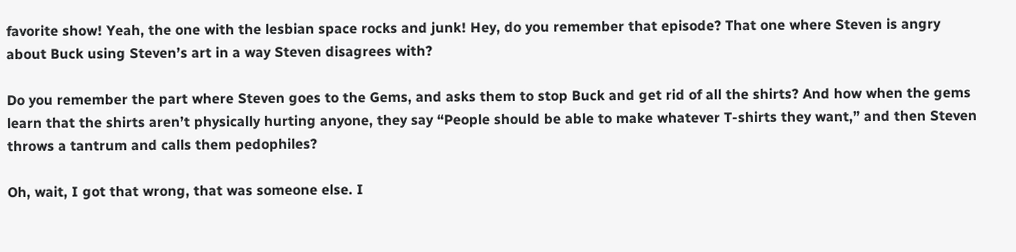favorite show! Yeah, the one with the lesbian space rocks and junk! Hey, do you remember that episode? That one where Steven is angry about Buck using Steven’s art in a way Steven disagrees with?

Do you remember the part where Steven goes to the Gems, and asks them to stop Buck and get rid of all the shirts? And how when the gems learn that the shirts aren’t physically hurting anyone, they say “People should be able to make whatever T-shirts they want,” and then Steven throws a tantrum and calls them pedophiles?

Oh, wait, I got that wrong, that was someone else. I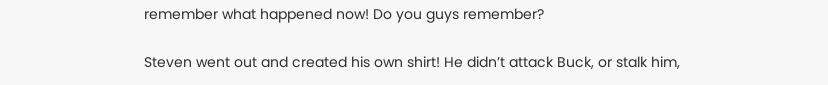remember what happened now! Do you guys remember?

Steven went out and created his own shirt! He didn’t attack Buck, or stalk him,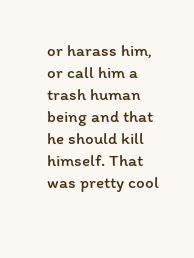or harass him, or call him a trash human being and that he should kill himself. That was pretty cool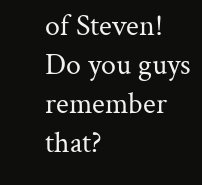of Steven! Do you guys remember that?